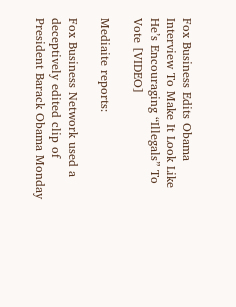Fox Business Edits Obama Interview To Make It Look Like He’s Encouraging “Illegals” To Vote [VIDEO]

Mediaite reports:

Fox Business Network used a deceptively edited clip of President Barack Obama Monday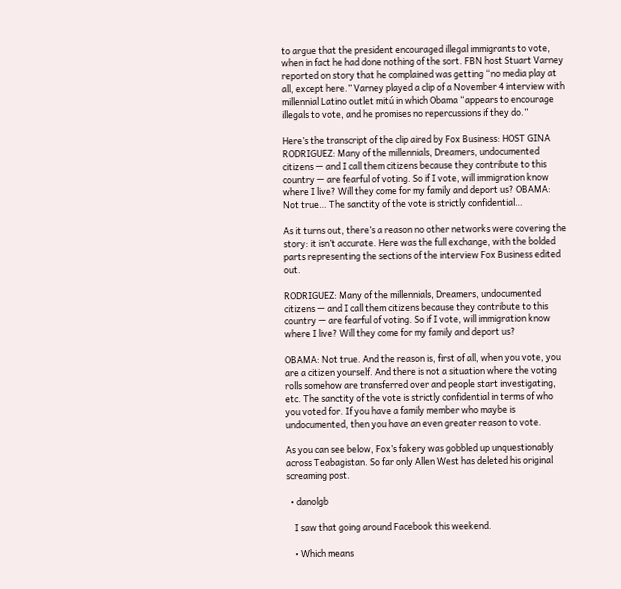to argue that the president encouraged illegal immigrants to vote, when in fact he had done nothing of the sort. FBN host Stuart Varney reported on story that he complained was getting “no media play at all, except here.” Varney played a clip of a November 4 interview with millennial Latino outlet mitú in which Obama “appears to encourage illegals to vote, and he promises no repercussions if they do.”

Here’s the transcript of the clip aired by Fox Business: HOST GINA RODRIGUEZ: Many of the millennials, Dreamers, undocumented citizens — and I call them citizens because they contribute to this country — are fearful of voting. So if I vote, will immigration know where I live? Will they come for my family and deport us? OBAMA: Not true… The sanctity of the vote is strictly confidential…

As it turns out, there’s a reason no other networks were covering the story: it isn’t accurate. Here was the full exchange, with the bolded parts representing the sections of the interview Fox Business edited out.

RODRIGUEZ: Many of the millennials, Dreamers, undocumented citizens — and I call them citizens because they contribute to this country — are fearful of voting. So if I vote, will immigration know where I live? Will they come for my family and deport us?

OBAMA: Not true. And the reason is, first of all, when you vote, you are a citizen yourself. And there is not a situation where the voting rolls somehow are transferred over and people start investigating, etc. The sanctity of the vote is strictly confidential in terms of who you voted for. If you have a family member who maybe is undocumented, then you have an even greater reason to vote.

As you can see below, Fox’s fakery was gobbled up unquestionably across Teabagistan. So far only Allen West has deleted his original screaming post.

  • danolgb

    I saw that going around Facebook this weekend.

    • Which means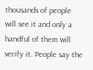thousands of people will see it and only a handful of them will verify it. People say the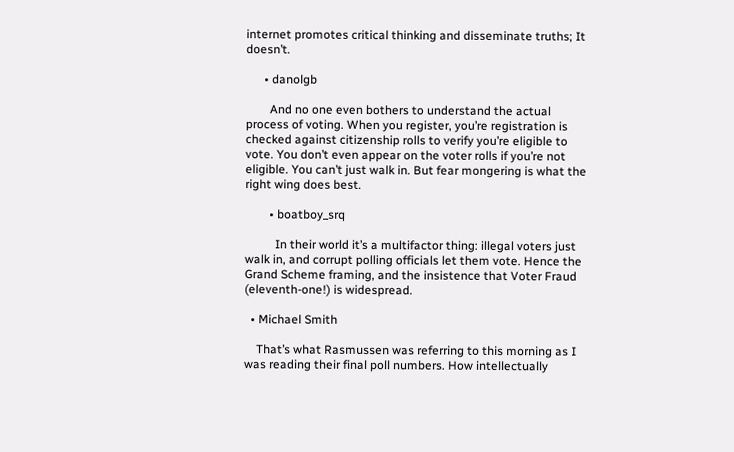internet promotes critical thinking and disseminate truths; It doesn’t.

      • danolgb

        And no one even bothers to understand the actual process of voting. When you register, you’re registration is checked against citizenship rolls to verify you’re eligible to vote. You don’t even appear on the voter rolls if you’re not eligible. You can’t just walk in. But fear mongering is what the right wing does best.

        • boatboy_srq

          In their world it’s a multifactor thing: illegal voters just walk in, and corrupt polling officials let them vote. Hence the Grand Scheme framing, and the insistence that Voter Fraud (eleventh-one!) is widespread.

  • Michael Smith

    That’s what Rasmussen was referring to this morning as I was reading their final poll numbers. How intellectually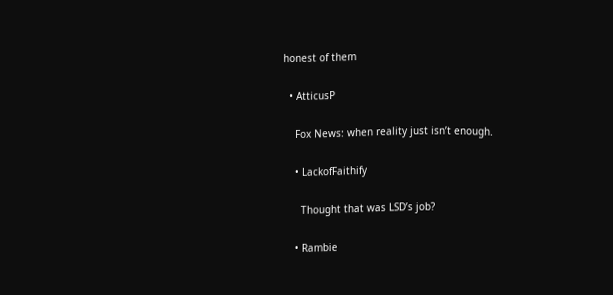honest of them

  • AtticusP

    Fox News: when reality just isn’t enough.

    • LackofFaithify

      Thought that was LSD’s job?

    • Rambie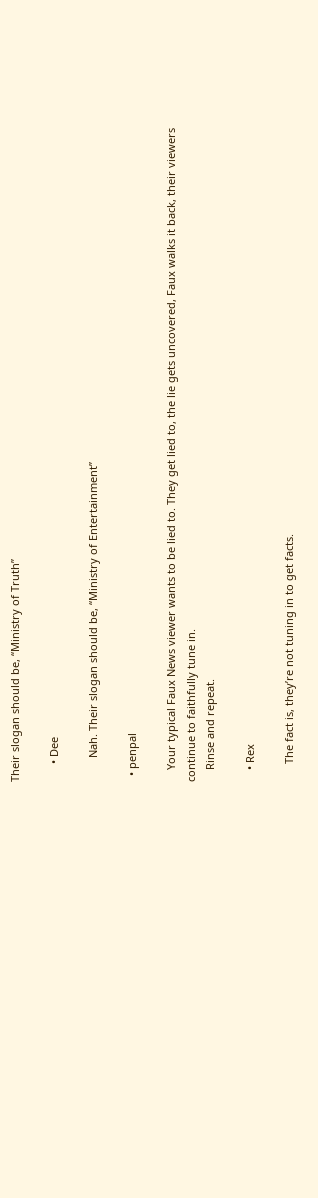Their slogan should be, “Ministry of Truth”

      • Dee

        Nah. Their slogan should be, “Ministry of Entertainment”

  • penpal

    Your typical Faux News viewer wants to be lied to. They get lied to, the lie gets uncovered, Faux walks it back, their viewers continue to faithfully tune in.
    Rinse and repeat.

    • Rex

      The fact is, they’re not tuning in to get facts.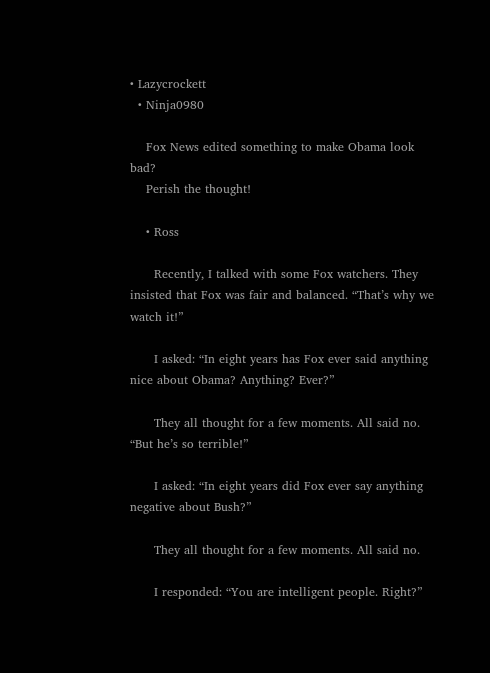• Lazycrockett
  • Ninja0980

    Fox News edited something to make Obama look bad?
    Perish the thought!

    • Ross

      Recently, I talked with some Fox watchers. They insisted that Fox was fair and balanced. “That’s why we watch it!”

      I asked: “In eight years has Fox ever said anything nice about Obama? Anything? Ever?”

      They all thought for a few moments. All said no. “But he’s so terrible!”

      I asked: “In eight years did Fox ever say anything negative about Bush?”

      They all thought for a few moments. All said no.

      I responded: “You are intelligent people. Right?”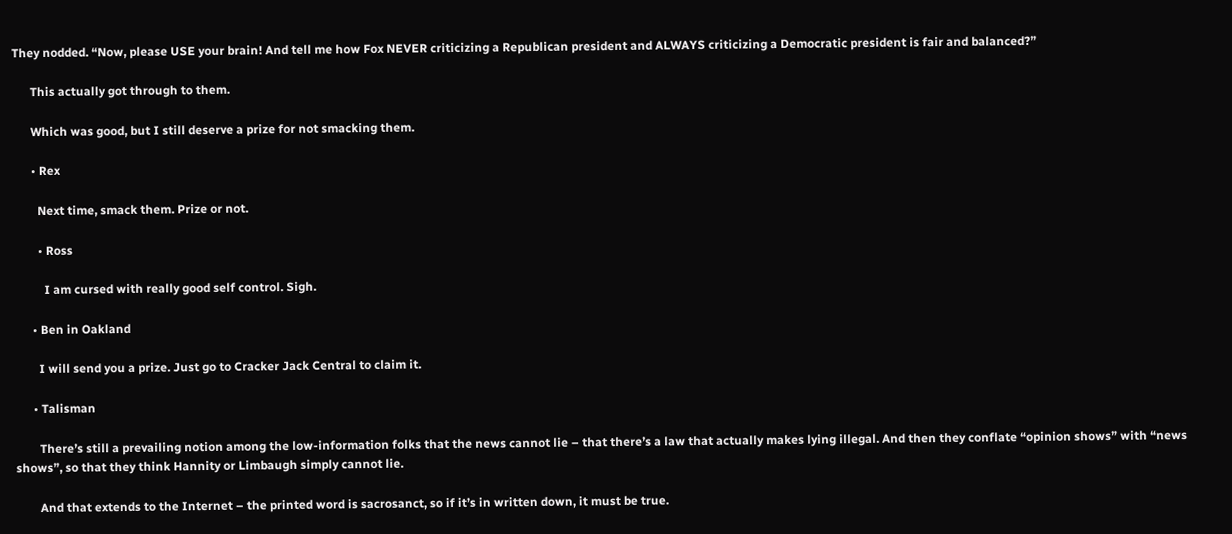They nodded. “Now, please USE your brain! And tell me how Fox NEVER criticizing a Republican president and ALWAYS criticizing a Democratic president is fair and balanced?”

      This actually got through to them.

      Which was good, but I still deserve a prize for not smacking them.

      • Rex

        Next time, smack them. Prize or not.

        • Ross

          I am cursed with really good self control. Sigh.

      • Ben in Oakland

        I will send you a prize. Just go to Cracker Jack Central to claim it.

      • Talisman

        There’s still a prevailing notion among the low-information folks that the news cannot lie – that there’s a law that actually makes lying illegal. And then they conflate “opinion shows” with “news shows”, so that they think Hannity or Limbaugh simply cannot lie.

        And that extends to the Internet – the printed word is sacrosanct, so if it’s in written down, it must be true.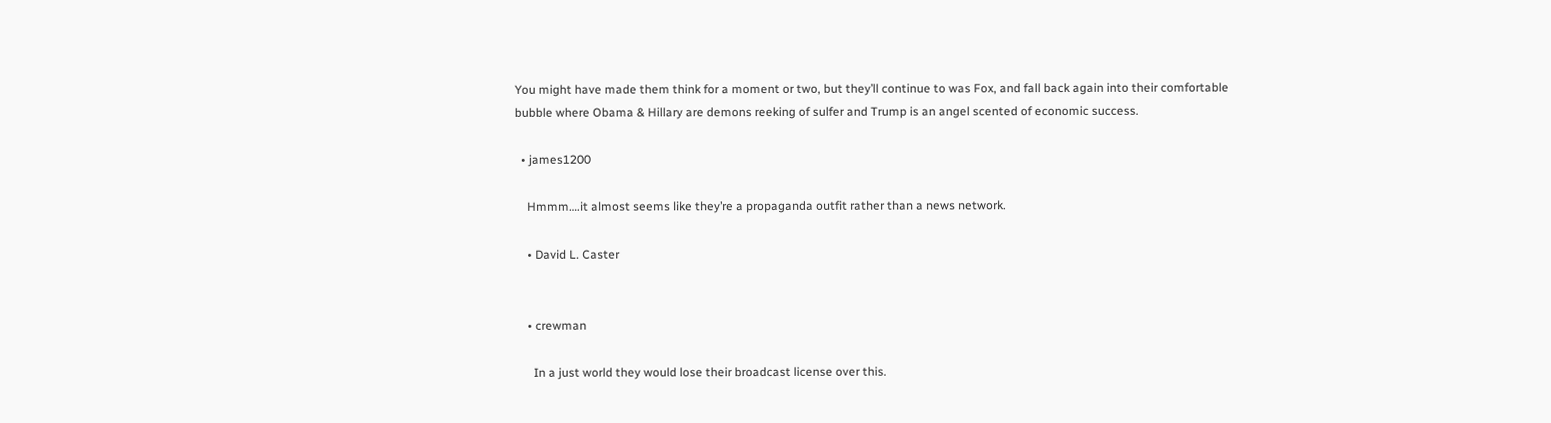You might have made them think for a moment or two, but they’ll continue to was Fox, and fall back again into their comfortable bubble where Obama & Hillary are demons reeking of sulfer and Trump is an angel scented of economic success.

  • james1200

    Hmmm….it almost seems like they’re a propaganda outfit rather than a news network.

    • David L. Caster


    • crewman

      In a just world they would lose their broadcast license over this.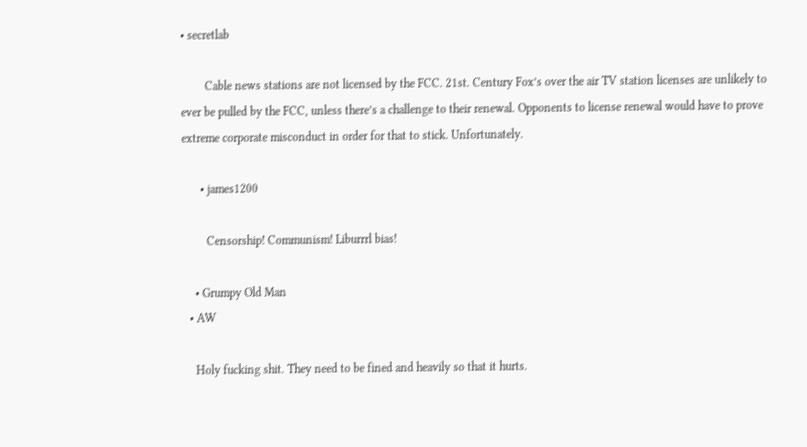• secretlab

        Cable news stations are not licensed by the FCC. 21st. Century Fox’s over the air TV station licenses are unlikely to ever be pulled by the FCC, unless there’s a challenge to their renewal. Opponents to license renewal would have to prove extreme corporate misconduct in order for that to stick. Unfortunately.

      • james1200

        Censorship! Communism! Liburrrl bias!

    • Grumpy Old Man
  • AW

    Holy fucking shit. They need to be fined and heavily so that it hurts.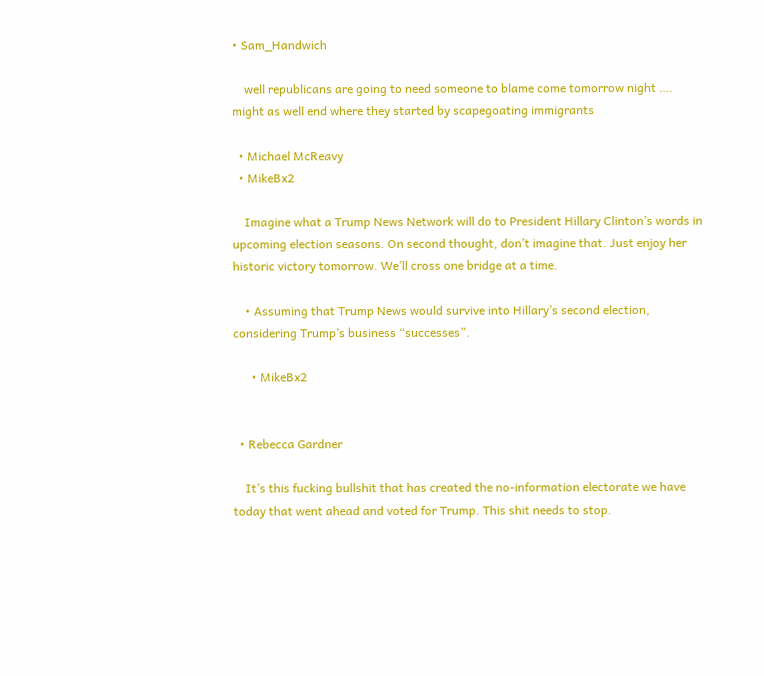• Sam_Handwich

    well republicans are going to need someone to blame come tomorrow night …. might as well end where they started by scapegoating immigrants

  • Michael McReavy
  • MikeBx2

    Imagine what a Trump News Network will do to President Hillary Clinton’s words in upcoming election seasons. On second thought, don’t imagine that. Just enjoy her historic victory tomorrow. We’ll cross one bridge at a time.

    • Assuming that Trump News would survive into Hillary’s second election, considering Trump’s business “successes”.

      • MikeBx2


  • Rebecca Gardner

    It’s this fucking bullshit that has created the no-information electorate we have today that went ahead and voted for Trump. This shit needs to stop.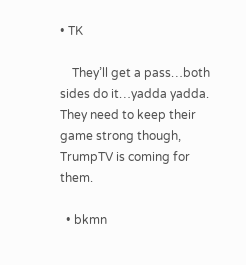• TK

    They’ll get a pass…both sides do it…yadda yadda. They need to keep their game strong though, TrumpTV is coming for them.

  • bkmn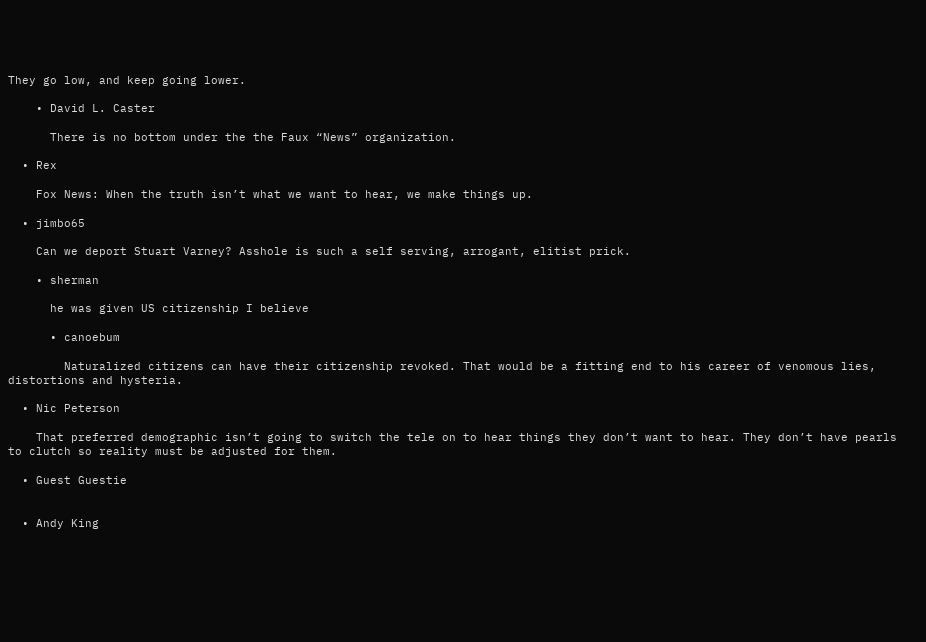They go low, and keep going lower.

    • David L. Caster

      There is no bottom under the the Faux “News” organization.

  • Rex

    Fox News: When the truth isn’t what we want to hear, we make things up.

  • jimbo65

    Can we deport Stuart Varney? Asshole is such a self serving, arrogant, elitist prick.

    • sherman

      he was given US citizenship I believe

      • canoebum

        Naturalized citizens can have their citizenship revoked. That would be a fitting end to his career of venomous lies, distortions and hysteria.

  • Nic Peterson

    That preferred demographic isn’t going to switch the tele on to hear things they don’t want to hear. They don’t have pearls to clutch so reality must be adjusted for them.

  • Guest Guestie


  • Andy King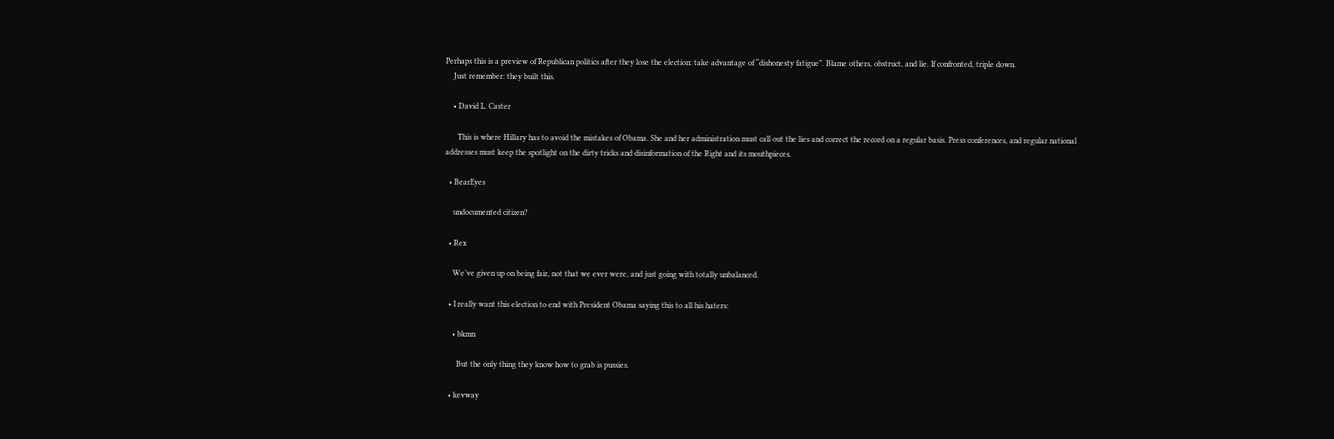Perhaps this is a preview of Republican politics after they lose the election: take advantage of “dishonesty fatigue”. Blame others, obstruct, and lie. If confronted, triple down.
    Just remember: they built this.

    • David L. Caster

      This is where Hillary has to avoid the mistakes of Obama. She and her administration must call out the lies and correct the record on a regular basis. Press conferences, and regular national addresses must keep the spotlight on the dirty tricks and disinformation of the Right and its mouthpieces.

  • BearEyes

    undocumented citizen?

  • Rex

    We’ve given up on being fair, not that we ever were, and just going with totally unbalanced.

  • I really want this election to end with President Obama saying this to all his haters:

    • bkmn

      But the only thing they know how to grab is pussies.

  • kevway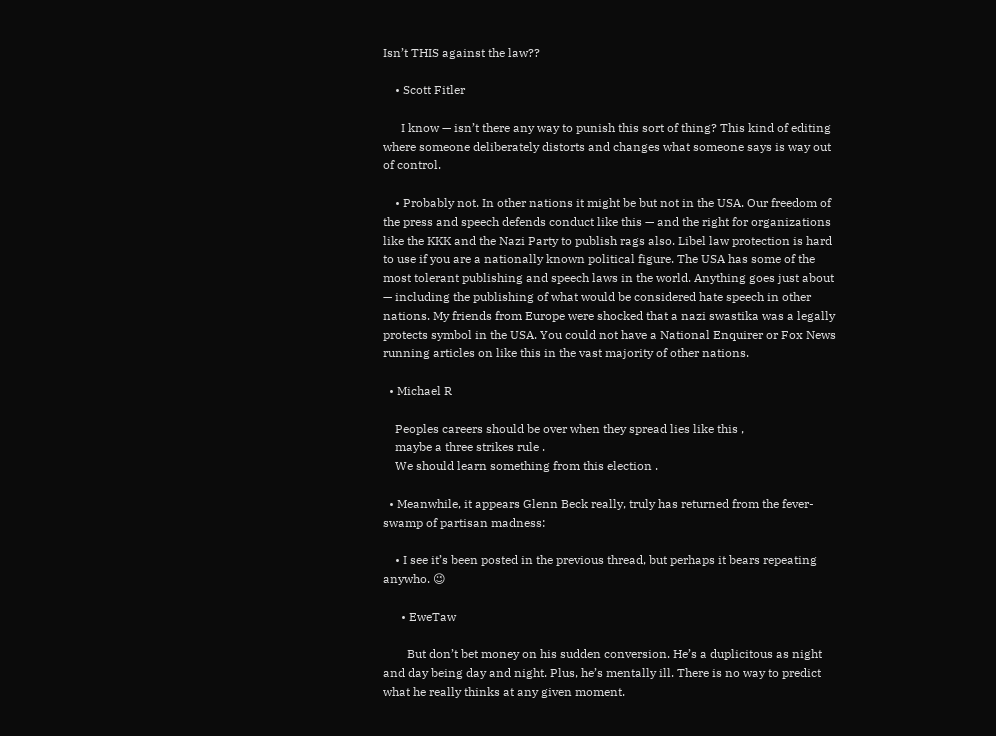Isn’t THIS against the law??

    • Scott Fitler

      I know — isn’t there any way to punish this sort of thing? This kind of editing where someone deliberately distorts and changes what someone says is way out of control.

    • Probably not. In other nations it might be but not in the USA. Our freedom of the press and speech defends conduct like this — and the right for organizations like the KKK and the Nazi Party to publish rags also. Libel law protection is hard to use if you are a nationally known political figure. The USA has some of the most tolerant publishing and speech laws in the world. Anything goes just about — including the publishing of what would be considered hate speech in other nations. My friends from Europe were shocked that a nazi swastika was a legally protects symbol in the USA. You could not have a National Enquirer or Fox News running articles on like this in the vast majority of other nations.

  • Michael R

    Peoples careers should be over when they spread lies like this ,
    maybe a three strikes rule .
    We should learn something from this election .

  • Meanwhile, it appears Glenn Beck really, truly has returned from the fever-swamp of partisan madness:

    • I see it’s been posted in the previous thread, but perhaps it bears repeating anywho. 😉

      • EweTaw

        But don’t bet money on his sudden conversion. He’s a duplicitous as night and day being day and night. Plus, he’s mentally ill. There is no way to predict what he really thinks at any given moment.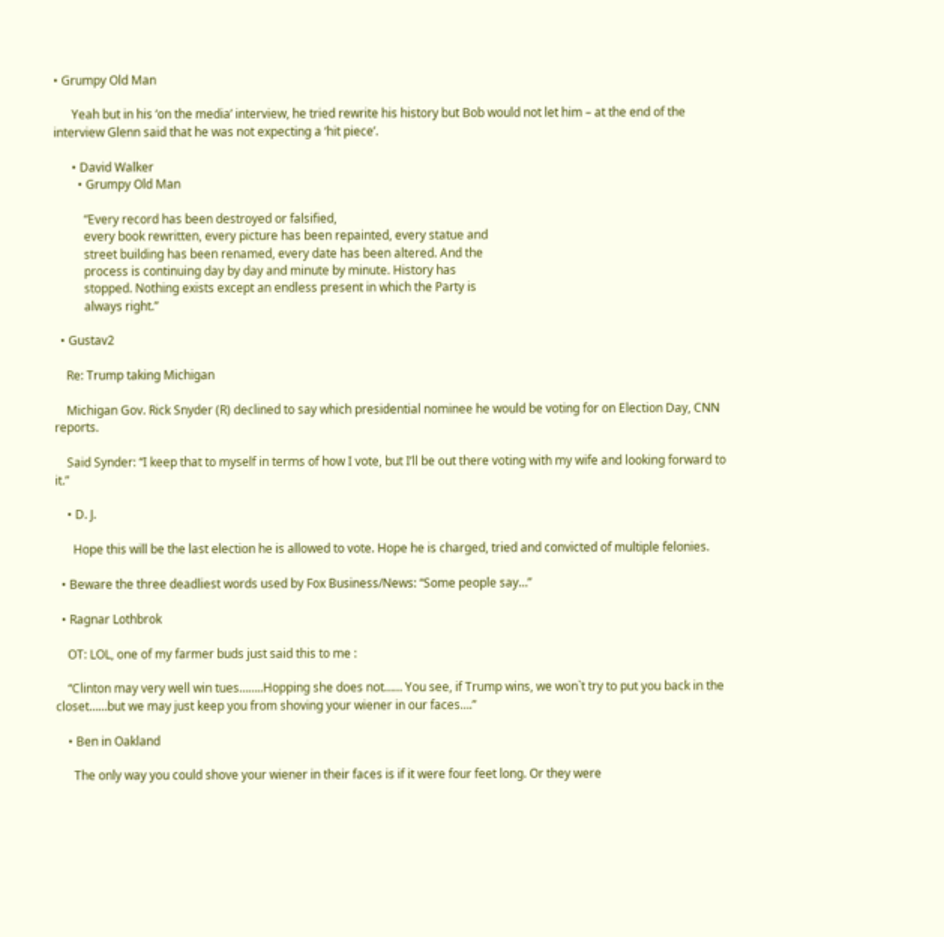• Grumpy Old Man

      Yeah but in his ‘on the media’ interview, he tried rewrite his history but Bob would not let him – at the end of the interview Glenn said that he was not expecting a ‘hit piece’.

      • David Walker
        • Grumpy Old Man

          “Every record has been destroyed or falsified,
          every book rewritten, every picture has been repainted, every statue and
          street building has been renamed, every date has been altered. And the
          process is continuing day by day and minute by minute. History has
          stopped. Nothing exists except an endless present in which the Party is
          always right.”

  • Gustav2

    Re: Trump taking Michigan

    Michigan Gov. Rick Snyder (R) declined to say which presidential nominee he would be voting for on Election Day, CNN reports.

    Said Synder: “I keep that to myself in terms of how I vote, but I’ll be out there voting with my wife and looking forward to it.”

    • D. J.

      Hope this will be the last election he is allowed to vote. Hope he is charged, tried and convicted of multiple felonies.

  • Beware the three deadliest words used by Fox Business/News: “Some people say…”

  • Ragnar Lothbrok

    OT: LOL, one of my farmer buds just said this to me :

    “Clinton may very well win tues……..Hopping she does not…… You see, if Trump wins, we won`t try to put you back in the closet……but we may just keep you from shoving your wiener in our faces….”

    • Ben in Oakland

      The only way you could shove your wiener in their faces is if it were four feet long. Or they were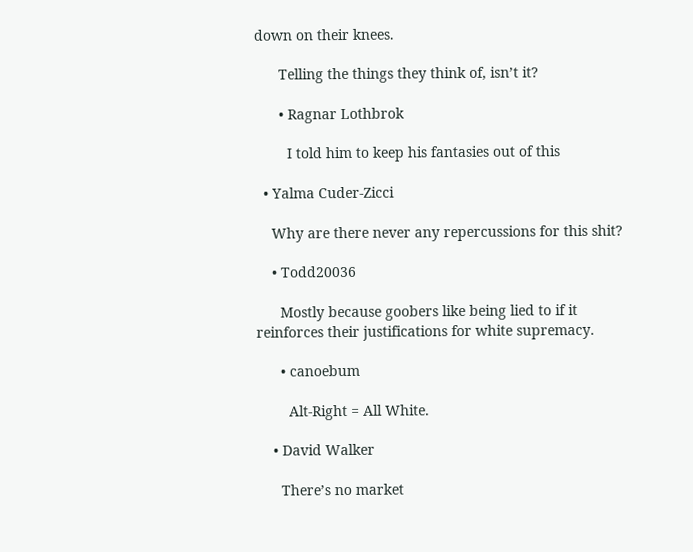down on their knees.

      Telling the things they think of, isn’t it?

      • Ragnar Lothbrok

        I told him to keep his fantasies out of this

  • Yalma Cuder-Zicci

    Why are there never any repercussions for this shit?

    • Todd20036

      Mostly because goobers like being lied to if it reinforces their justifications for white supremacy.

      • canoebum

        Alt-Right = All White.

    • David Walker

      There’s no market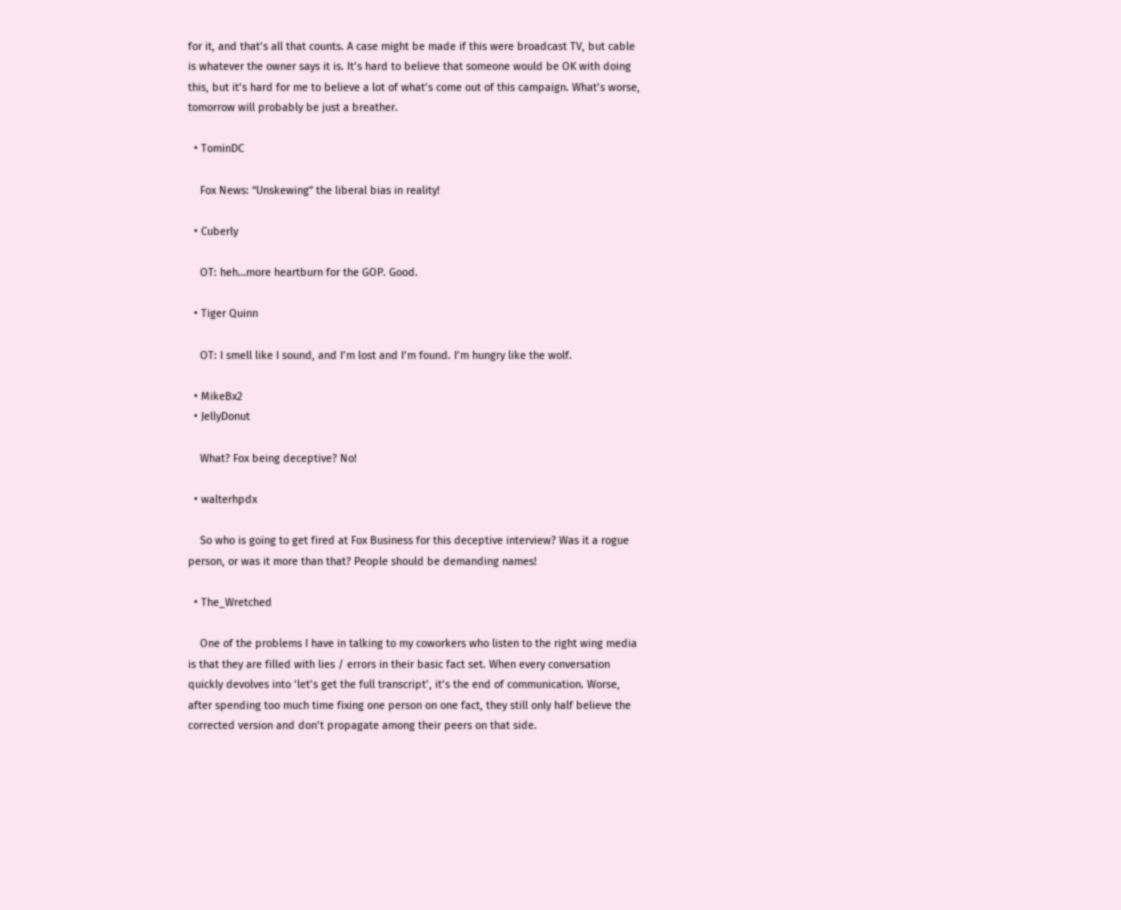for it, and that’s all that counts. A case might be made if this were broadcast TV, but cable is whatever the owner says it is. It’s hard to believe that someone would be OK with doing this, but it’s hard for me to believe a lot of what’s come out of this campaign. What’s worse, tomorrow will probably be just a breather.

  • TominDC

    Fox News: “Unskewing” the liberal bias in reality!

  • Cuberly

    OT: heh…more heartburn for the GOP. Good.

  • Tiger Quinn

    OT: I smell like I sound, and I’m lost and I’m found. I’m hungry like the wolf.

  • MikeBx2
  • JellyDonut

    What? Fox being deceptive? No!

  • walterhpdx

    So who is going to get fired at Fox Business for this deceptive interview? Was it a rogue person, or was it more than that? People should be demanding names!

  • The_Wretched

    One of the problems I have in talking to my coworkers who listen to the right wing media is that they are filled with lies / errors in their basic fact set. When every conversation quickly devolves into ‘let’s get the full transcript’, it’s the end of communication. Worse, after spending too much time fixing one person on one fact, they still only half believe the corrected version and don’t propagate among their peers on that side.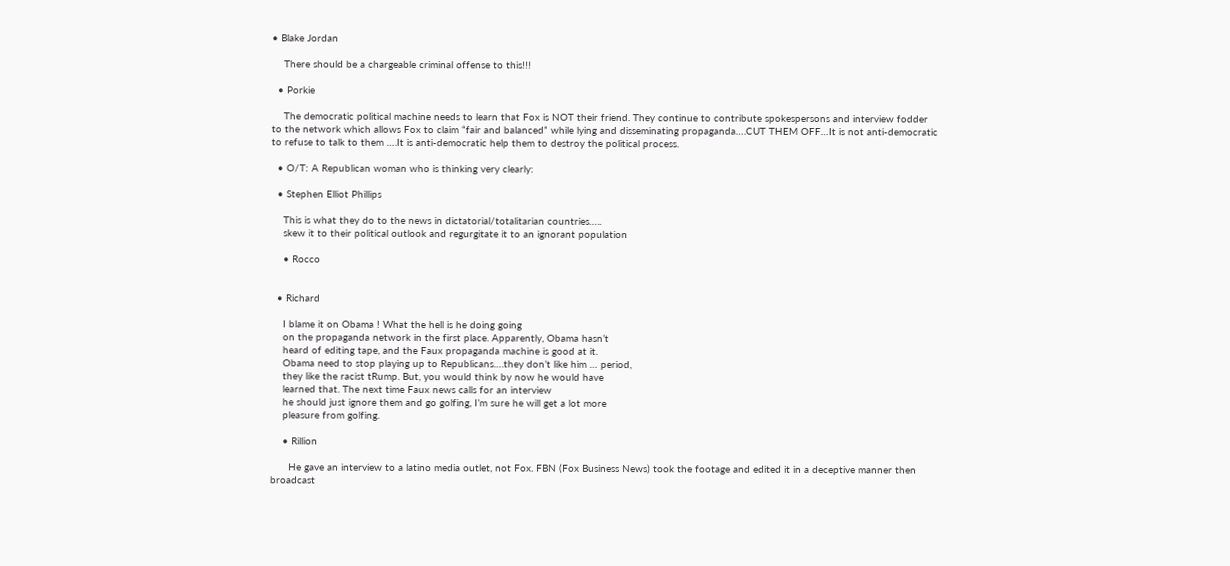• Blake Jordan

    There should be a chargeable criminal offense to this!!!

  • Porkie

    The democratic political machine needs to learn that Fox is NOT their friend. They continue to contribute spokespersons and interview fodder to the network which allows Fox to claim “fair and balanced” while lying and disseminating propaganda….CUT THEM OFF…It is not anti-democratic to refuse to talk to them ….It is anti-democratic help them to destroy the political process.

  • O/T: A Republican woman who is thinking very clearly:

  • Stephen Elliot Phillips

    This is what they do to the news in dictatorial/totalitarian countries…..
    skew it to their political outlook and regurgitate it to an ignorant population

    • Rocco


  • Richard

    I blame it on Obama ! What the hell is he doing going
    on the propaganda network in the first place. Apparently, Obama hasn’t
    heard of editing tape, and the Faux propaganda machine is good at it.
    Obama need to stop playing up to Republicans….they don’t like him … period,
    they like the racist tRump. But, you would think by now he would have
    learned that. The next time Faux news calls for an interview
    he should just ignore them and go golfing, I’m sure he will get a lot more
    pleasure from golfing.

    • Rillion

      He gave an interview to a latino media outlet, not Fox. FBN (Fox Business News) took the footage and edited it in a deceptive manner then broadcast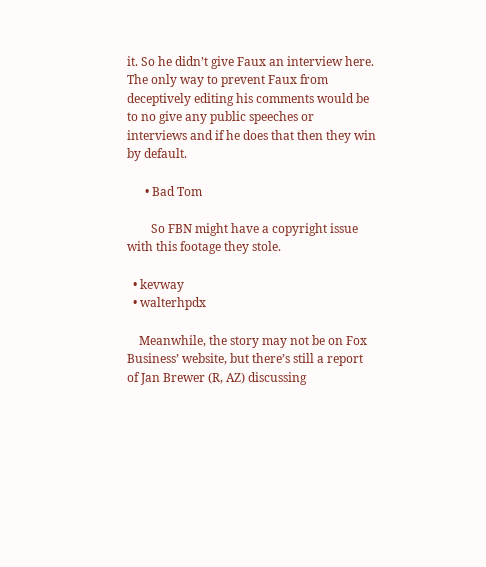it. So he didn’t give Faux an interview here. The only way to prevent Faux from deceptively editing his comments would be to no give any public speeches or interviews and if he does that then they win by default.

      • Bad Tom

        So FBN might have a copyright issue with this footage they stole.

  • kevway
  • walterhpdx

    Meanwhile, the story may not be on Fox Business’ website, but there’s still a report of Jan Brewer (R, AZ) discussing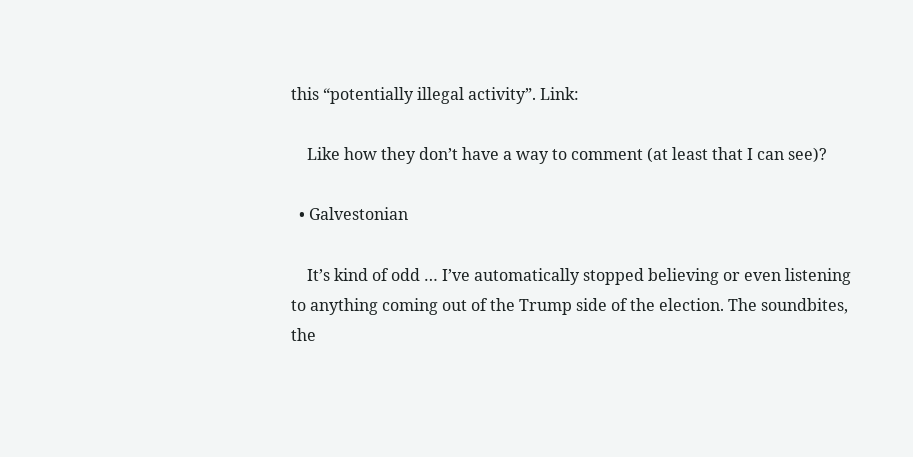this “potentially illegal activity”. Link:

    Like how they don’t have a way to comment (at least that I can see)?

  • Galvestonian

    It’s kind of odd … I’ve automatically stopped believing or even listening to anything coming out of the Trump side of the election. The soundbites, the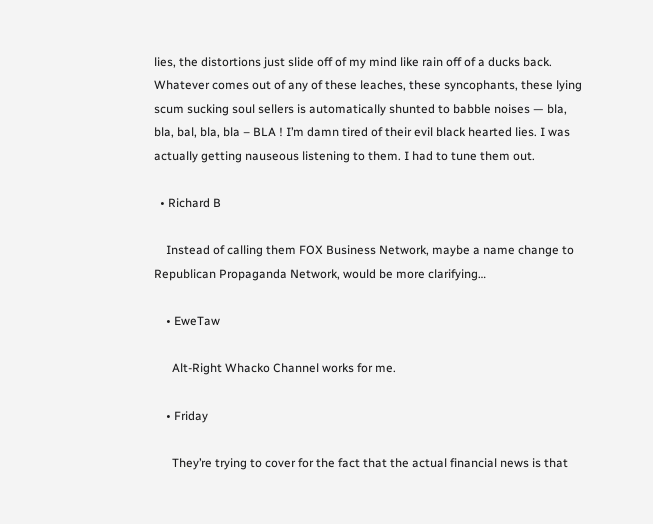lies, the distortions just slide off of my mind like rain off of a ducks back. Whatever comes out of any of these leaches, these syncophants, these lying scum sucking soul sellers is automatically shunted to babble noises — bla, bla, bal, bla, bla – BLA ! I’m damn tired of their evil black hearted lies. I was actually getting nauseous listening to them. I had to tune them out.

  • Richard B

    Instead of calling them FOX Business Network, maybe a name change to Republican Propaganda Network, would be more clarifying…

    • EweTaw

      Alt-Right Whacko Channel works for me.

    • Friday

      They’re trying to cover for the fact that the actual financial news is that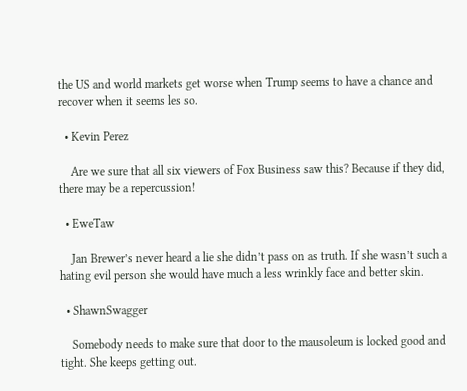the US and world markets get worse when Trump seems to have a chance and recover when it seems les so.

  • Kevin Perez

    Are we sure that all six viewers of Fox Business saw this? Because if they did, there may be a repercussion!

  • EweTaw

    Jan Brewer’s never heard a lie she didn’t pass on as truth. If she wasn’t such a hating evil person she would have much a less wrinkly face and better skin.

  • ShawnSwagger

    Somebody needs to make sure that door to the mausoleum is locked good and tight. She keeps getting out.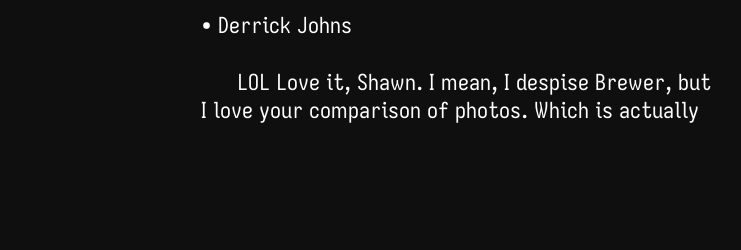• Derrick Johns

      LOL Love it, Shawn. I mean, I despise Brewer, but I love your comparison of photos. Which is actually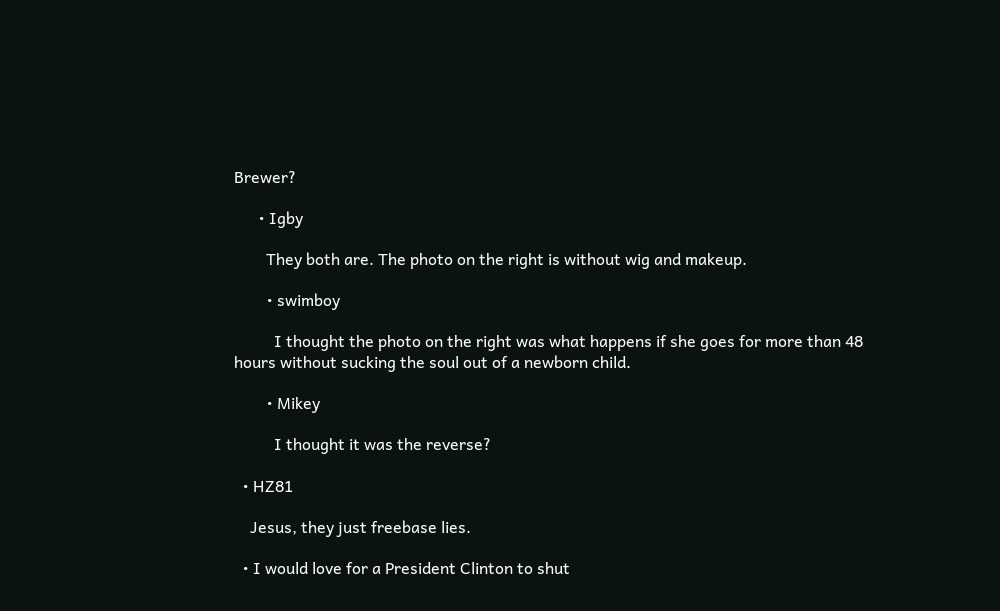Brewer?

      • Igby

        They both are. The photo on the right is without wig and makeup.

        • swimboy

          I thought the photo on the right was what happens if she goes for more than 48 hours without sucking the soul out of a newborn child.

        • Mikey

          I thought it was the reverse?

  • HZ81

    Jesus, they just freebase lies.

  • I would love for a President Clinton to shut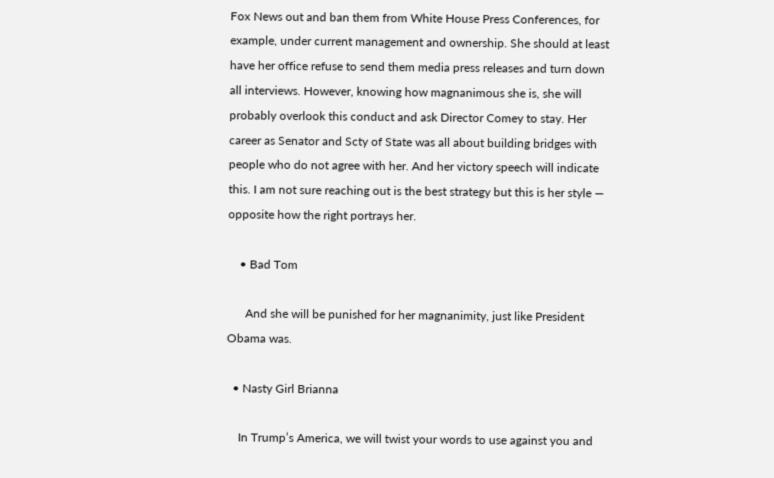Fox News out and ban them from White House Press Conferences, for example, under current management and ownership. She should at least have her office refuse to send them media press releases and turn down all interviews. However, knowing how magnanimous she is, she will probably overlook this conduct and ask Director Comey to stay. Her career as Senator and Scty of State was all about building bridges with people who do not agree with her. And her victory speech will indicate this. I am not sure reaching out is the best strategy but this is her style — opposite how the right portrays her.

    • Bad Tom

      And she will be punished for her magnanimity, just like President Obama was.

  • Nasty Girl Brianna

    In Trump’s America, we will twist your words to use against you and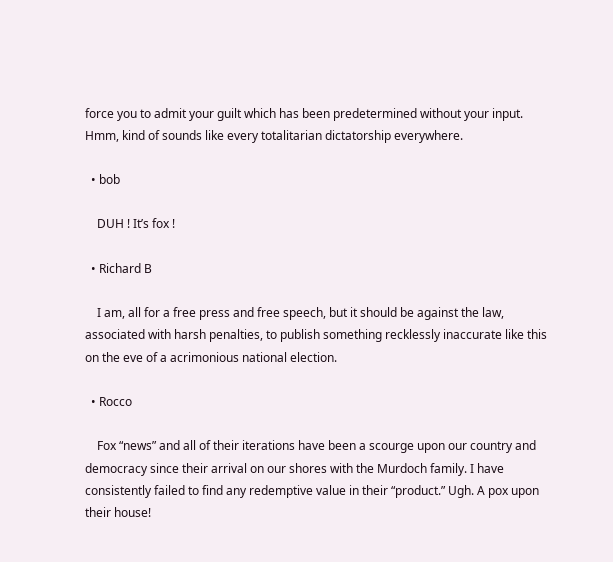force you to admit your guilt which has been predetermined without your input. Hmm, kind of sounds like every totalitarian dictatorship everywhere.

  • bob

    DUH ! It’s fox !

  • Richard B

    I am, all for a free press and free speech, but it should be against the law, associated with harsh penalties, to publish something recklessly inaccurate like this on the eve of a acrimonious national election.

  • Rocco

    Fox “news” and all of their iterations have been a scourge upon our country and democracy since their arrival on our shores with the Murdoch family. I have consistently failed to find any redemptive value in their “product.” Ugh. A pox upon their house!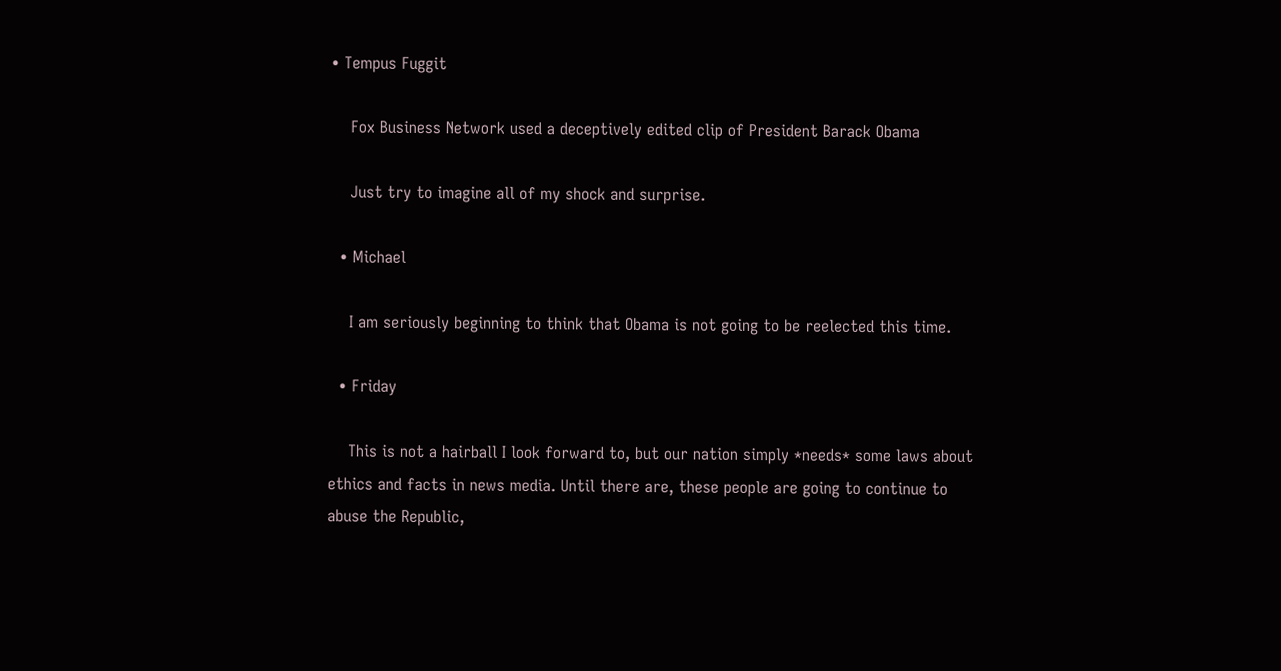• Tempus Fuggit

    Fox Business Network used a deceptively edited clip of President Barack Obama

    Just try to imagine all of my shock and surprise.

  • Michael

    I am seriously beginning to think that Obama is not going to be reelected this time.

  • Friday

    This is not a hairball I look forward to, but our nation simply *needs* some laws about ethics and facts in news media. Until there are, these people are going to continue to abuse the Republic,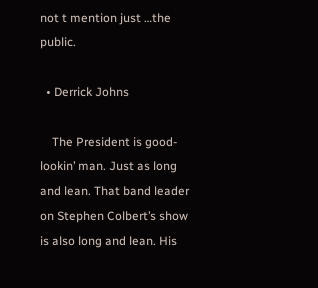not t mention just …the public.

  • Derrick Johns

    The President is good-lookin’ man. Just as long and lean. That band leader on Stephen Colbert’s show is also long and lean. His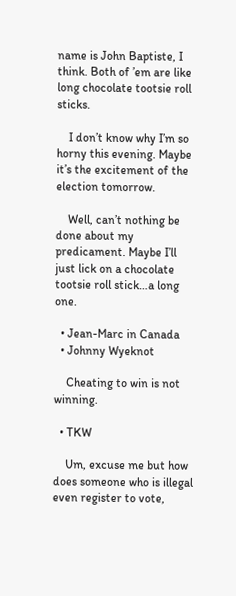name is John Baptiste, I think. Both of ’em are like long chocolate tootsie roll sticks.

    I don’t know why I’m so horny this evening. Maybe it’s the excitement of the election tomorrow.

    Well, can’t nothing be done about my predicament. Maybe I’ll just lick on a chocolate tootsie roll stick…a long one.

  • Jean-Marc in Canada
  • Johnny Wyeknot

    Cheating to win is not winning.

  • TKW

    Um, excuse me but how does someone who is illegal even register to vote,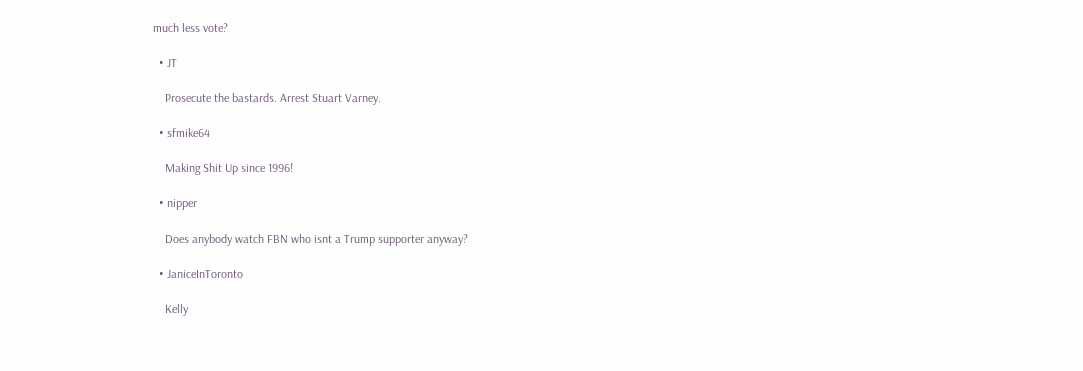much less vote?

  • JT

    Prosecute the bastards. Arrest Stuart Varney.

  • sfmike64

    Making Shit Up since 1996!

  • nipper

    Does anybody watch FBN who isnt a Trump supporter anyway?

  • JaniceInToronto

    Kelly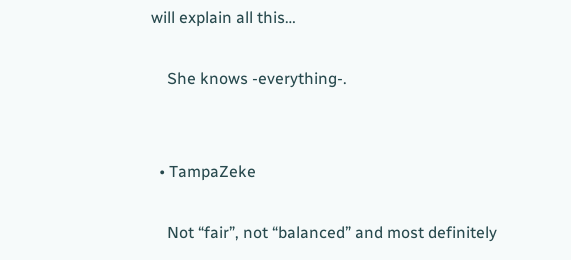will explain all this…

    She knows -everything-.


  • TampaZeke

    Not “fair”, not “balanced” and most definitely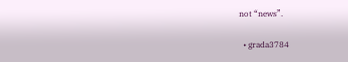not “news”.

  • grada3784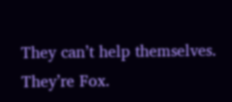They can’t help themselves. They’re Fox.